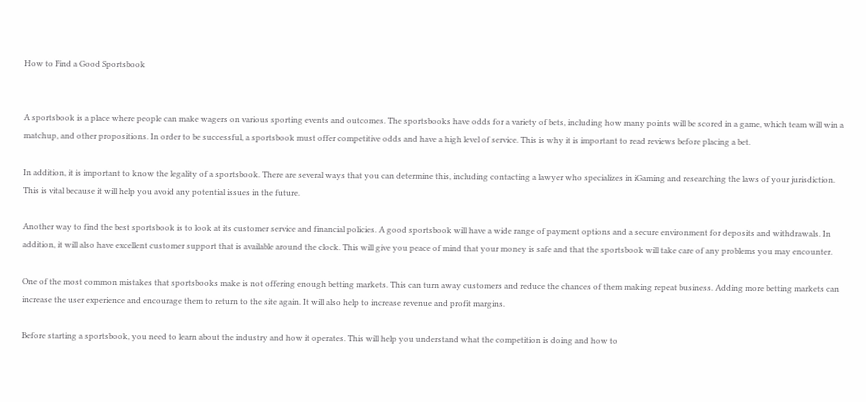How to Find a Good Sportsbook


A sportsbook is a place where people can make wagers on various sporting events and outcomes. The sportsbooks have odds for a variety of bets, including how many points will be scored in a game, which team will win a matchup, and other propositions. In order to be successful, a sportsbook must offer competitive odds and have a high level of service. This is why it is important to read reviews before placing a bet.

In addition, it is important to know the legality of a sportsbook. There are several ways that you can determine this, including contacting a lawyer who specializes in iGaming and researching the laws of your jurisdiction. This is vital because it will help you avoid any potential issues in the future.

Another way to find the best sportsbook is to look at its customer service and financial policies. A good sportsbook will have a wide range of payment options and a secure environment for deposits and withdrawals. In addition, it will also have excellent customer support that is available around the clock. This will give you peace of mind that your money is safe and that the sportsbook will take care of any problems you may encounter.

One of the most common mistakes that sportsbooks make is not offering enough betting markets. This can turn away customers and reduce the chances of them making repeat business. Adding more betting markets can increase the user experience and encourage them to return to the site again. It will also help to increase revenue and profit margins.

Before starting a sportsbook, you need to learn about the industry and how it operates. This will help you understand what the competition is doing and how to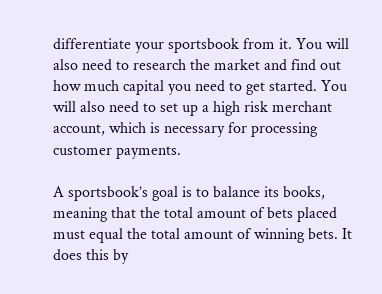differentiate your sportsbook from it. You will also need to research the market and find out how much capital you need to get started. You will also need to set up a high risk merchant account, which is necessary for processing customer payments.

A sportsbook’s goal is to balance its books, meaning that the total amount of bets placed must equal the total amount of winning bets. It does this by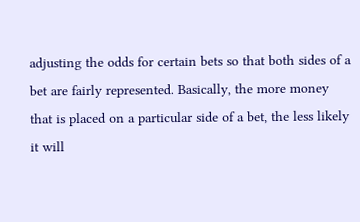adjusting the odds for certain bets so that both sides of a bet are fairly represented. Basically, the more money that is placed on a particular side of a bet, the less likely it will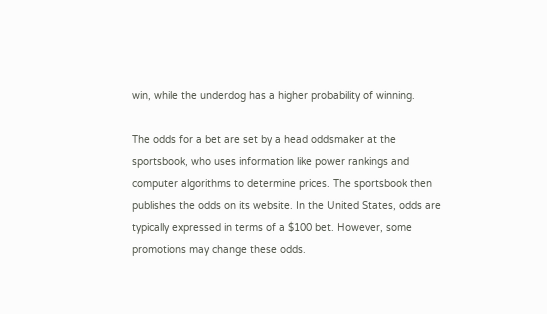win, while the underdog has a higher probability of winning.

The odds for a bet are set by a head oddsmaker at the sportsbook, who uses information like power rankings and computer algorithms to determine prices. The sportsbook then publishes the odds on its website. In the United States, odds are typically expressed in terms of a $100 bet. However, some promotions may change these odds.